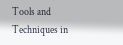Tools and Techniques in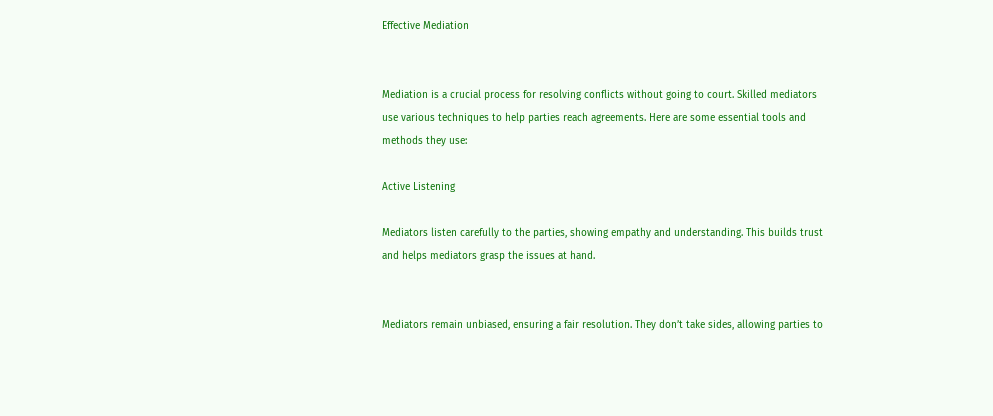Effective Mediation


Mediation is a crucial process for resolving conflicts without going to court. Skilled mediators use various techniques to help parties reach agreements. Here are some essential tools and methods they use:

Active Listening

Mediators listen carefully to the parties, showing empathy and understanding. This builds trust and helps mediators grasp the issues at hand.


Mediators remain unbiased, ensuring a fair resolution. They don’t take sides, allowing parties to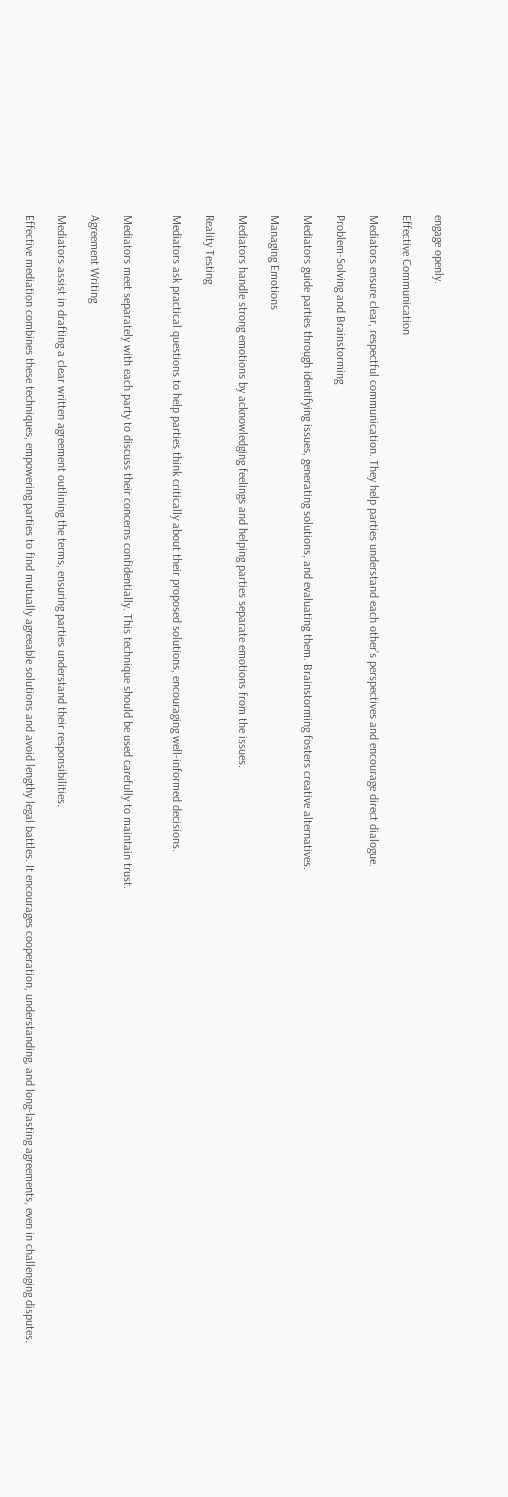engage openly.

Effective Communication

Mediators ensure clear, respectful communication. They help parties understand each other’s perspectives and encourage direct dialogue.

Problem-Solving and Brainstorming

Mediators guide parties through identifying issues, generating solutions, and evaluating them. Brainstorming fosters creative alternatives.

Managing Emotions

Mediators handle strong emotions by acknowledging feelings and helping parties separate emotions from the issues.

Reality Testing

Mediators ask practical questions to help parties think critically about their proposed solutions, encouraging well-informed decisions.


Mediators meet separately with each party to discuss their concerns confidentially. This technique should be used carefully to maintain trust.

Agreement Writing

Mediators assist in drafting a clear written agreement outlining the terms, ensuring parties understand their responsibilities.

Effective mediation combines these techniques, empowering parties to find mutually agreeable solutions and avoid lengthy legal battles. It encourages cooperation, understanding, and long-lasting agreements, even in challenging disputes.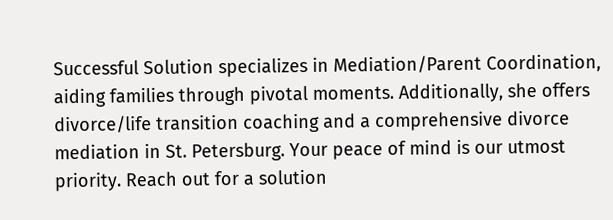Successful Solution specializes in Mediation/Parent Coordination, aiding families through pivotal moments. Additionally, she offers divorce/life transition coaching and a comprehensive divorce mediation in St. Petersburg. Your peace of mind is our utmost priority. Reach out for a solution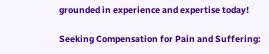grounded in experience and expertise today!

Seeking Compensation for Pain and Suffering: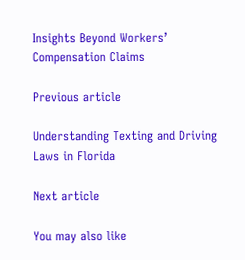Insights Beyond Workers’ Compensation Claims

Previous article

Understanding Texting and Driving Laws in Florida

Next article

You may also like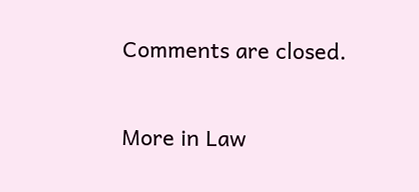Comments are closed.

More in Law